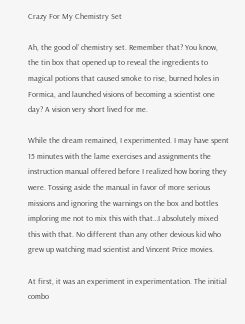Crazy For My Chemistry Set

Ah, the good ol’ chemistry set. Remember that? You know, the tin box that opened up to reveal the ingredients to magical potions that caused smoke to rise, burned holes in Formica, and launched visions of becoming a scientist one day? A vision very short lived for me.

While the dream remained, I experimented. I may have spent 15 minutes with the lame exercises and assignments the instruction manual offered before I realized how boring they were. Tossing aside the manual in favor of more serious missions and ignoring the warnings on the box and bottles imploring me not to mix this with that…I absolutely mixed this with that. No different than any other devious kid who grew up watching mad scientist and Vincent Price movies.

At first, it was an experiment in experimentation. The initial combo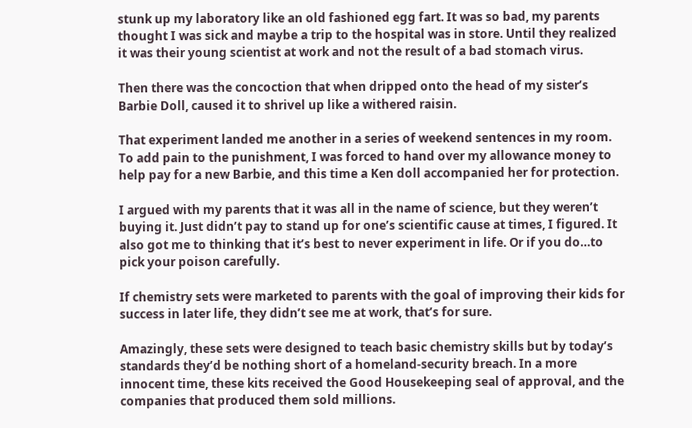stunk up my laboratory like an old fashioned egg fart. It was so bad, my parents thought I was sick and maybe a trip to the hospital was in store. Until they realized it was their young scientist at work and not the result of a bad stomach virus.

Then there was the concoction that when dripped onto the head of my sister’s Barbie Doll, caused it to shrivel up like a withered raisin.

That experiment landed me another in a series of weekend sentences in my room. To add pain to the punishment, I was forced to hand over my allowance money to help pay for a new Barbie, and this time a Ken doll accompanied her for protection.

I argued with my parents that it was all in the name of science, but they weren’t buying it. Just didn’t pay to stand up for one’s scientific cause at times, I figured. It also got me to thinking that it’s best to never experiment in life. Or if you do…to pick your poison carefully.

If chemistry sets were marketed to parents with the goal of improving their kids for success in later life, they didn’t see me at work, that’s for sure.

Amazingly, these sets were designed to teach basic chemistry skills but by today’s standards they’d be nothing short of a homeland-security breach. In a more innocent time, these kits received the Good Housekeeping seal of approval, and the companies that produced them sold millions.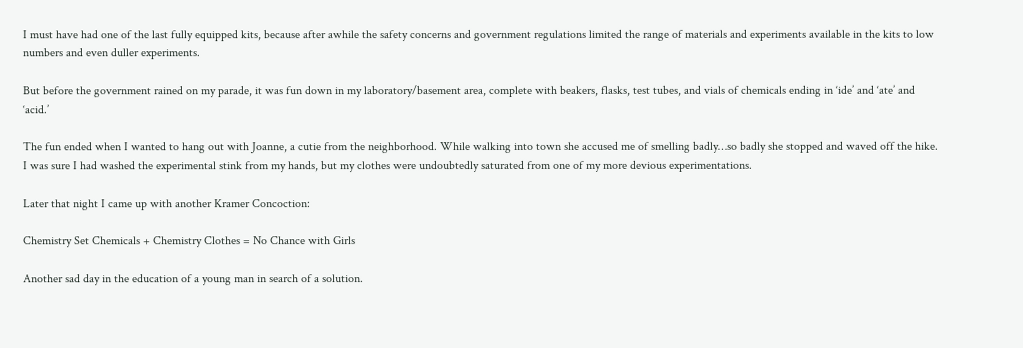I must have had one of the last fully equipped kits, because after awhile the safety concerns and government regulations limited the range of materials and experiments available in the kits to low numbers and even duller experiments.

But before the government rained on my parade, it was fun down in my laboratory/basement area, complete with beakers, flasks, test tubes, and vials of chemicals ending in ‘ide’ and ‘ate’ and ‘acid.’

The fun ended when I wanted to hang out with Joanne, a cutie from the neighborhood. While walking into town she accused me of smelling badly…so badly she stopped and waved off the hike. I was sure I had washed the experimental stink from my hands, but my clothes were undoubtedly saturated from one of my more devious experimentations.

Later that night I came up with another Kramer Concoction:

Chemistry Set Chemicals + Chemistry Clothes = No Chance with Girls

Another sad day in the education of a young man in search of a solution.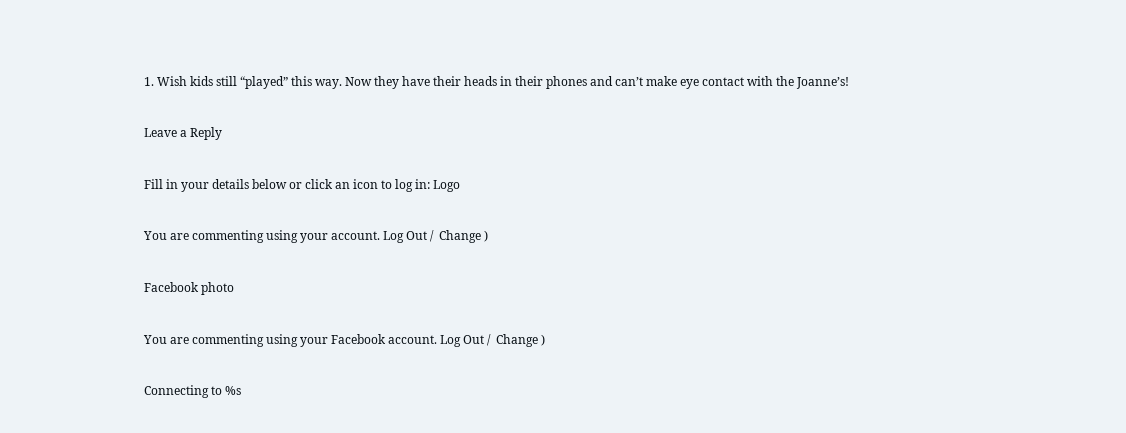1. Wish kids still “played” this way. Now they have their heads in their phones and can’t make eye contact with the Joanne’s!

Leave a Reply

Fill in your details below or click an icon to log in: Logo

You are commenting using your account. Log Out /  Change )

Facebook photo

You are commenting using your Facebook account. Log Out /  Change )

Connecting to %s